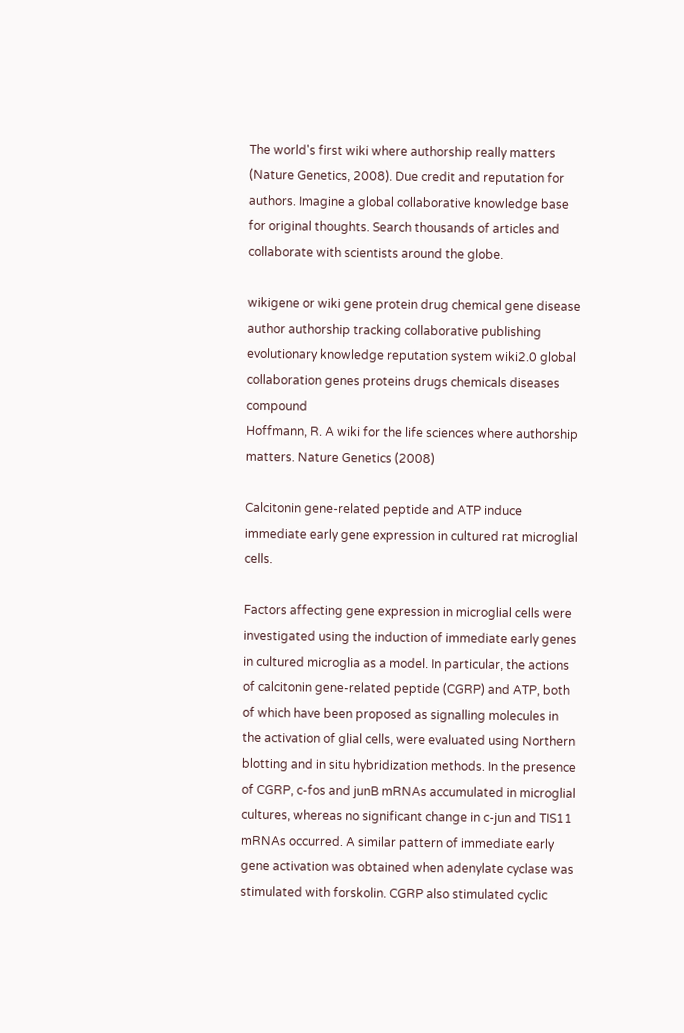The world's first wiki where authorship really matters (Nature Genetics, 2008). Due credit and reputation for authors. Imagine a global collaborative knowledge base for original thoughts. Search thousands of articles and collaborate with scientists around the globe.

wikigene or wiki gene protein drug chemical gene disease author authorship tracking collaborative publishing evolutionary knowledge reputation system wiki2.0 global collaboration genes proteins drugs chemicals diseases compound
Hoffmann, R. A wiki for the life sciences where authorship matters. Nature Genetics (2008)

Calcitonin gene-related peptide and ATP induce immediate early gene expression in cultured rat microglial cells.

Factors affecting gene expression in microglial cells were investigated using the induction of immediate early genes in cultured microglia as a model. In particular, the actions of calcitonin gene-related peptide (CGRP) and ATP, both of which have been proposed as signalling molecules in the activation of glial cells, were evaluated using Northern blotting and in situ hybridization methods. In the presence of CGRP, c-fos and junB mRNAs accumulated in microglial cultures, whereas no significant change in c-jun and TIS11 mRNAs occurred. A similar pattern of immediate early gene activation was obtained when adenylate cyclase was stimulated with forskolin. CGRP also stimulated cyclic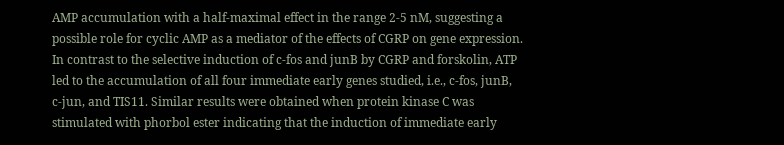AMP accumulation with a half-maximal effect in the range 2-5 nM, suggesting a possible role for cyclic AMP as a mediator of the effects of CGRP on gene expression. In contrast to the selective induction of c-fos and junB by CGRP and forskolin, ATP led to the accumulation of all four immediate early genes studied, i.e., c-fos, junB, c-jun, and TIS11. Similar results were obtained when protein kinase C was stimulated with phorbol ester indicating that the induction of immediate early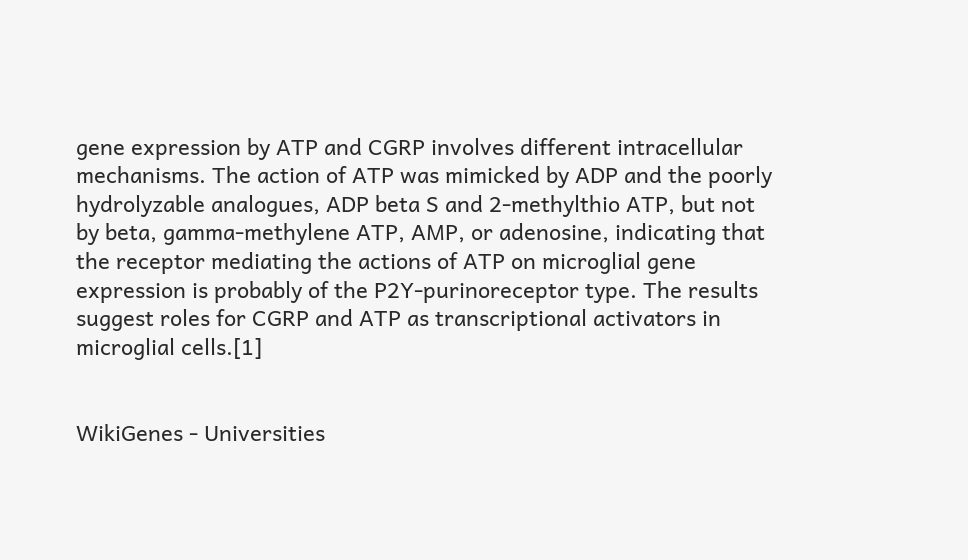gene expression by ATP and CGRP involves different intracellular mechanisms. The action of ATP was mimicked by ADP and the poorly hydrolyzable analogues, ADP beta S and 2-methylthio ATP, but not by beta, gamma-methylene ATP, AMP, or adenosine, indicating that the receptor mediating the actions of ATP on microglial gene expression is probably of the P2Y-purinoreceptor type. The results suggest roles for CGRP and ATP as transcriptional activators in microglial cells.[1]


WikiGenes - Universities